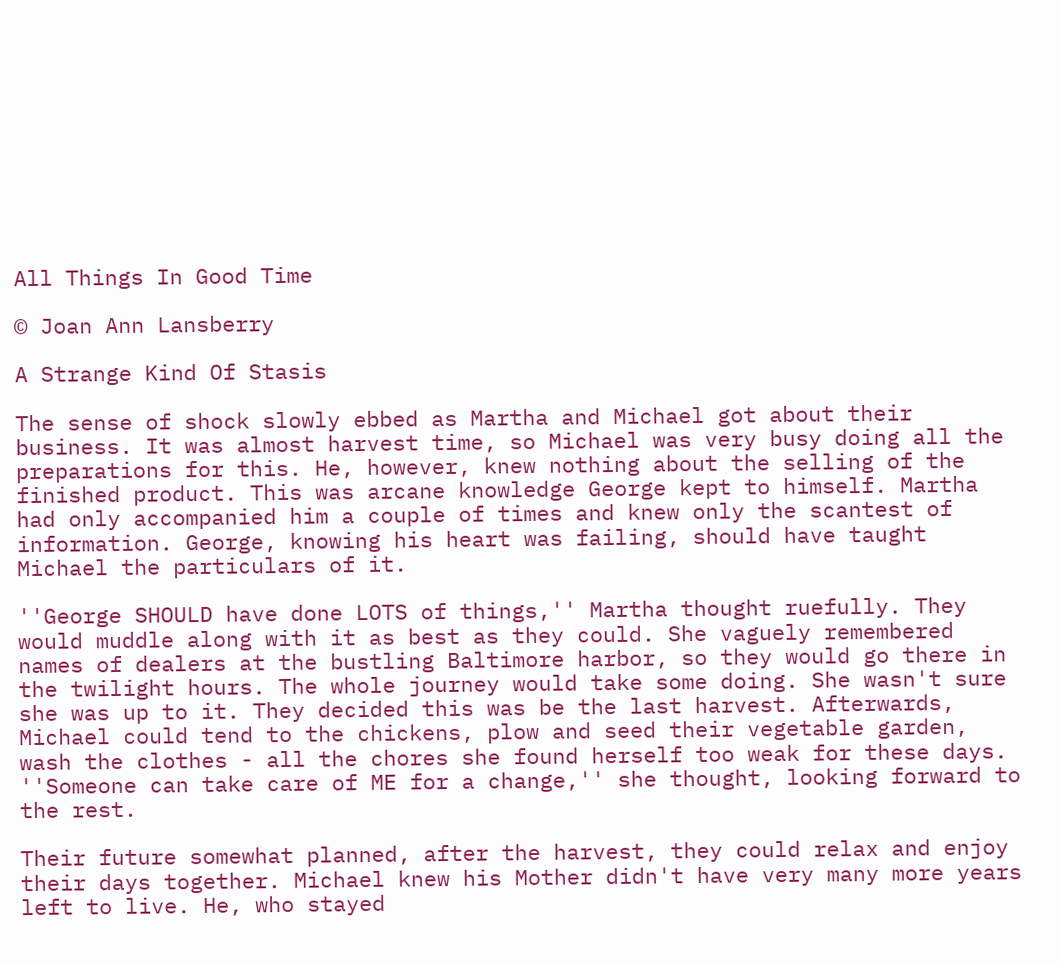All Things In Good Time

© Joan Ann Lansberry

A Strange Kind Of Stasis

The sense of shock slowly ebbed as Martha and Michael got about their business. It was almost harvest time, so Michael was very busy doing all the preparations for this. He, however, knew nothing about the selling of the finished product. This was arcane knowledge George kept to himself. Martha had only accompanied him a couple of times and knew only the scantest of information. George, knowing his heart was failing, should have taught Michael the particulars of it.

''George SHOULD have done LOTS of things,'' Martha thought ruefully. They would muddle along with it as best as they could. She vaguely remembered names of dealers at the bustling Baltimore harbor, so they would go there in the twilight hours. The whole journey would take some doing. She wasn't sure she was up to it. They decided this was be the last harvest. Afterwards, Michael could tend to the chickens, plow and seed their vegetable garden, wash the clothes - all the chores she found herself too weak for these days. ''Someone can take care of ME for a change,'' she thought, looking forward to the rest.

Their future somewhat planned, after the harvest, they could relax and enjoy their days together. Michael knew his Mother didn't have very many more years left to live. He, who stayed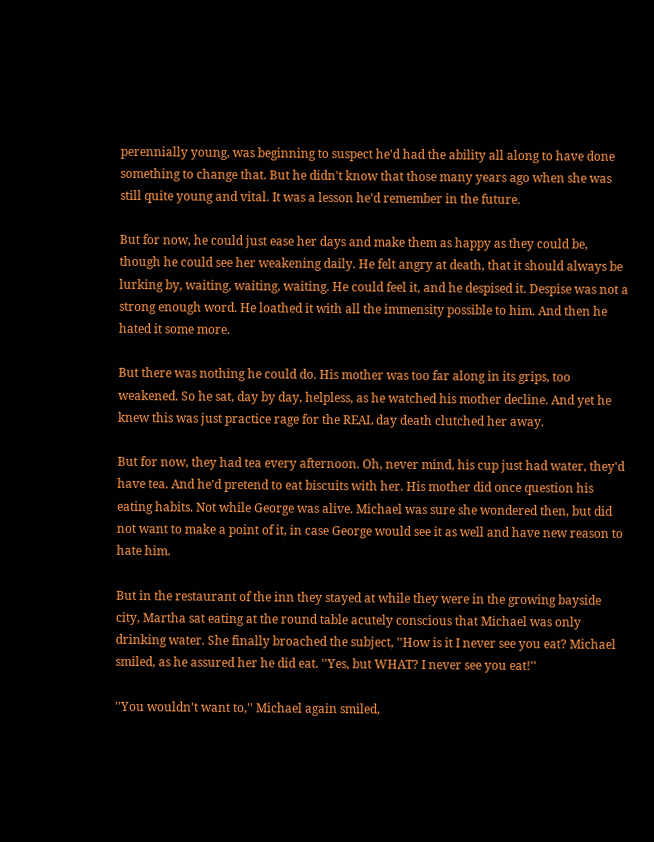perennially young, was beginning to suspect he'd had the ability all along to have done something to change that. But he didn't know that those many years ago when she was still quite young and vital. It was a lesson he'd remember in the future.

But for now, he could just ease her days and make them as happy as they could be, though he could see her weakening daily. He felt angry at death, that it should always be lurking by, waiting, waiting, waiting. He could feel it, and he despised it. Despise was not a strong enough word. He loathed it with all the immensity possible to him. And then he hated it some more.

But there was nothing he could do. His mother was too far along in its grips, too weakened. So he sat, day by day, helpless, as he watched his mother decline. And yet he knew this was just practice rage for the REAL day death clutched her away.

But for now, they had tea every afternoon. Oh, never mind, his cup just had water, they'd have tea. And he'd pretend to eat biscuits with her. His mother did once question his eating habits. Not while George was alive. Michael was sure she wondered then, but did not want to make a point of it, in case George would see it as well and have new reason to hate him.

But in the restaurant of the inn they stayed at while they were in the growing bayside city, Martha sat eating at the round table acutely conscious that Michael was only drinking water. She finally broached the subject, ''How is it I never see you eat? Michael smiled, as he assured her he did eat. ''Yes, but WHAT? I never see you eat!''

''You wouldn't want to,'' Michael again smiled,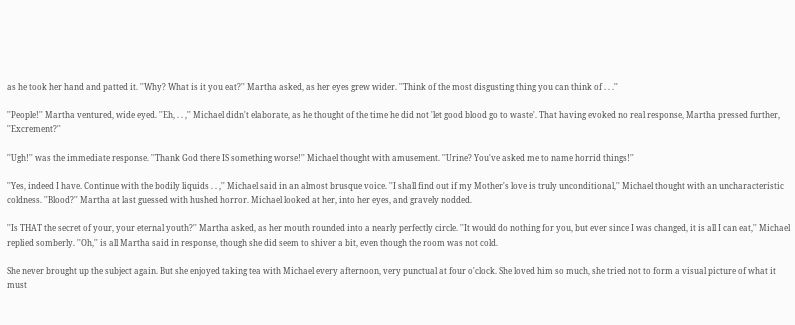as he took her hand and patted it. ''Why? What is it you eat?'' Martha asked, as her eyes grew wider. ''Think of the most disgusting thing you can think of . . .''

''People!'' Martha ventured, wide eyed. ''Eh, . . ,'' Michael didn't elaborate, as he thought of the time he did not 'let good blood go to waste'. That having evoked no real response, Martha pressed further, ''Excrement?''

''Ugh!'' was the immediate response. ''Thank God there IS something worse!'' Michael thought with amusement. ''Urine? You've asked me to name horrid things!''

''Yes, indeed I have. Continue with the bodily liquids . . ,'' Michael said in an almost brusque voice. ''I shall find out if my Mother's love is truly unconditional,'' Michael thought with an uncharacteristic coldness. ''Blood?'' Martha at last guessed with hushed horror. Michael looked at her, into her eyes, and gravely nodded.

''Is THAT the secret of your, your eternal youth?'' Martha asked, as her mouth rounded into a nearly perfectly circle. ''It would do nothing for you, but ever since I was changed, it is all I can eat,'' Michael replied somberly. ''Oh,'' is all Martha said in response, though she did seem to shiver a bit, even though the room was not cold.

She never brought up the subject again. But she enjoyed taking tea with Michael every afternoon, very punctual at four o'clock. She loved him so much, she tried not to form a visual picture of what it must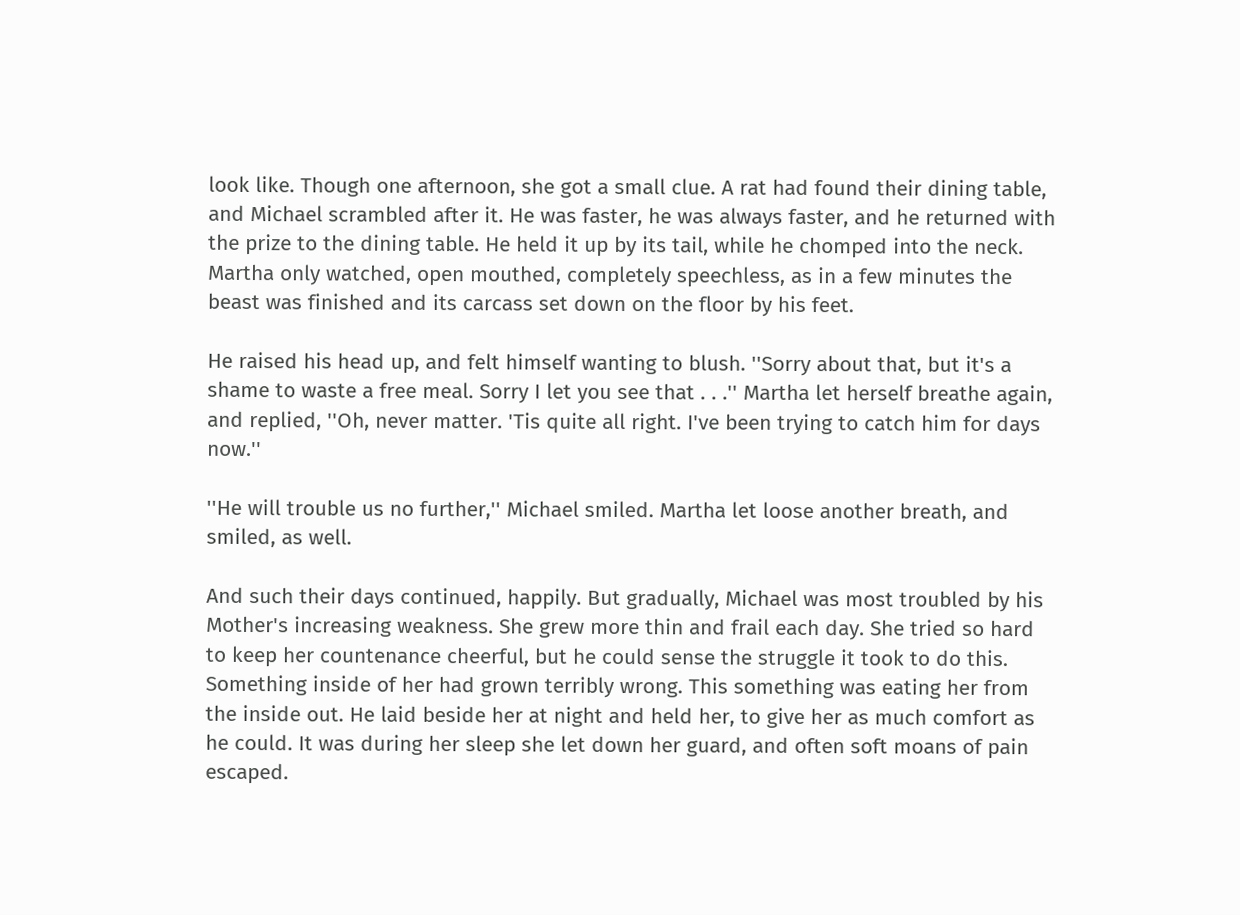look like. Though one afternoon, she got a small clue. A rat had found their dining table, and Michael scrambled after it. He was faster, he was always faster, and he returned with the prize to the dining table. He held it up by its tail, while he chomped into the neck. Martha only watched, open mouthed, completely speechless, as in a few minutes the beast was finished and its carcass set down on the floor by his feet.

He raised his head up, and felt himself wanting to blush. ''Sorry about that, but it's a shame to waste a free meal. Sorry I let you see that . . .'' Martha let herself breathe again, and replied, ''Oh, never matter. 'Tis quite all right. I've been trying to catch him for days now.''

''He will trouble us no further,'' Michael smiled. Martha let loose another breath, and smiled, as well.

And such their days continued, happily. But gradually, Michael was most troubled by his Mother's increasing weakness. She grew more thin and frail each day. She tried so hard to keep her countenance cheerful, but he could sense the struggle it took to do this. Something inside of her had grown terribly wrong. This something was eating her from the inside out. He laid beside her at night and held her, to give her as much comfort as he could. It was during her sleep she let down her guard, and often soft moans of pain escaped.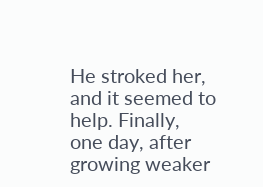He stroked her, and it seemed to help. Finally, one day, after growing weaker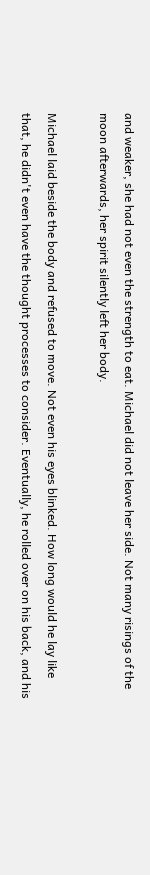and weaker, she had not even the strength to eat. Michael did not leave her side. Not many risings of the moon afterwards, her spirit silently left her body.

Michael laid beside the body and refused to move. Not even his eyes blinked. How long would he lay like that, he didn't even have the thought processes to consider. Eventually, he rolled over on his back, and his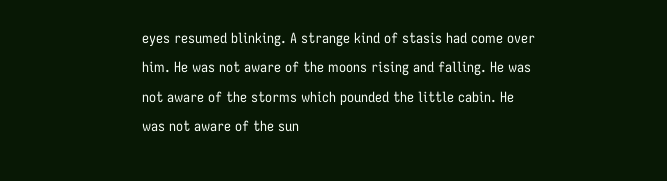eyes resumed blinking. A strange kind of stasis had come over him. He was not aware of the moons rising and falling. He was not aware of the storms which pounded the little cabin. He was not aware of the sun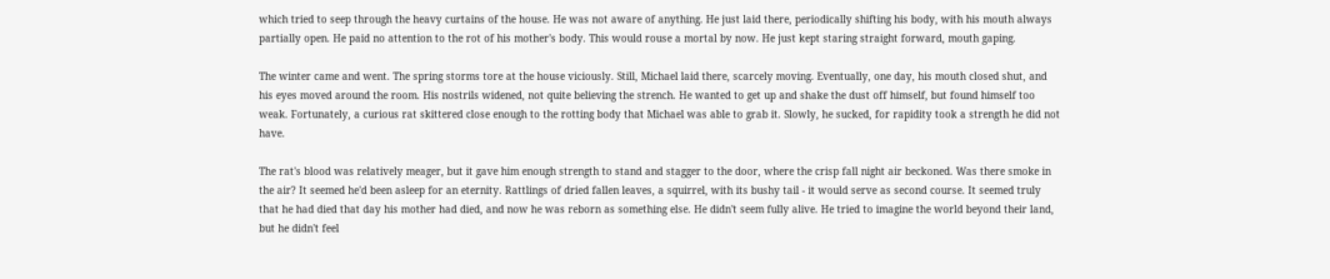which tried to seep through the heavy curtains of the house. He was not aware of anything. He just laid there, periodically shifting his body, with his mouth always partially open. He paid no attention to the rot of his mother's body. This would rouse a mortal by now. He just kept staring straight forward, mouth gaping.

The winter came and went. The spring storms tore at the house viciously. Still, Michael laid there, scarcely moving. Eventually, one day, his mouth closed shut, and his eyes moved around the room. His nostrils widened, not quite believing the strench. He wanted to get up and shake the dust off himself, but found himself too weak. Fortunately, a curious rat skittered close enough to the rotting body that Michael was able to grab it. Slowly, he sucked, for rapidity took a strength he did not have.

The rat's blood was relatively meager, but it gave him enough strength to stand and stagger to the door, where the crisp fall night air beckoned. Was there smoke in the air? It seemed he'd been asleep for an eternity. Rattlings of dried fallen leaves, a squirrel, with its bushy tail - it would serve as second course. It seemed truly that he had died that day his mother had died, and now he was reborn as something else. He didn't seem fully alive. He tried to imagine the world beyond their land, but he didn't feel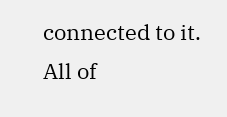connected to it. All of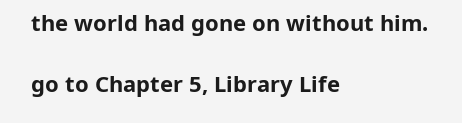the world had gone on without him.

go to Chapter 5, Library Life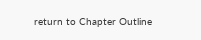return to Chapter Outline